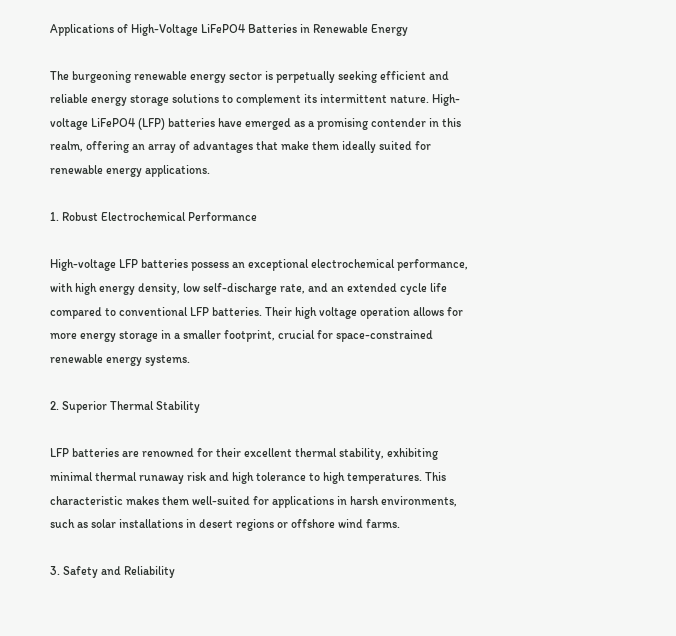Applications of High-Voltage LiFePO4 Batteries in Renewable Energy

The burgeoning renewable energy sector is perpetually seeking efficient and reliable energy storage solutions to complement its intermittent nature. High-voltage LiFePO4 (LFP) batteries have emerged as a promising contender in this realm, offering an array of advantages that make them ideally suited for renewable energy applications.

1. Robust Electrochemical Performance

High-voltage LFP batteries possess an exceptional electrochemical performance, with high energy density, low self-discharge rate, and an extended cycle life compared to conventional LFP batteries. Their high voltage operation allows for more energy storage in a smaller footprint, crucial for space-constrained renewable energy systems.

2. Superior Thermal Stability

LFP batteries are renowned for their excellent thermal stability, exhibiting minimal thermal runaway risk and high tolerance to high temperatures. This characteristic makes them well-suited for applications in harsh environments, such as solar installations in desert regions or offshore wind farms.

3. Safety and Reliability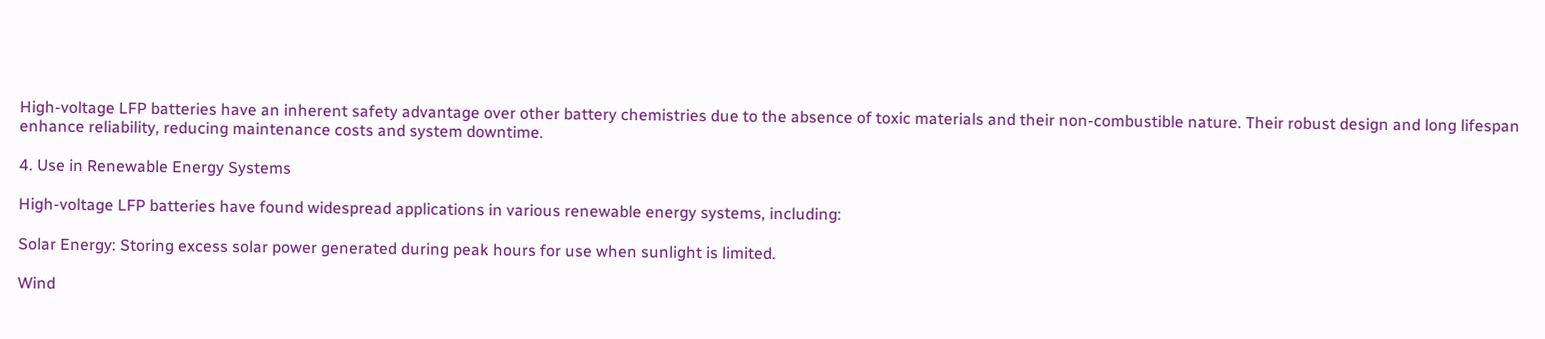High-voltage LFP batteries have an inherent safety advantage over other battery chemistries due to the absence of toxic materials and their non-combustible nature. Their robust design and long lifespan enhance reliability, reducing maintenance costs and system downtime.

4. Use in Renewable Energy Systems

High-voltage LFP batteries have found widespread applications in various renewable energy systems, including:

Solar Energy: Storing excess solar power generated during peak hours for use when sunlight is limited.

Wind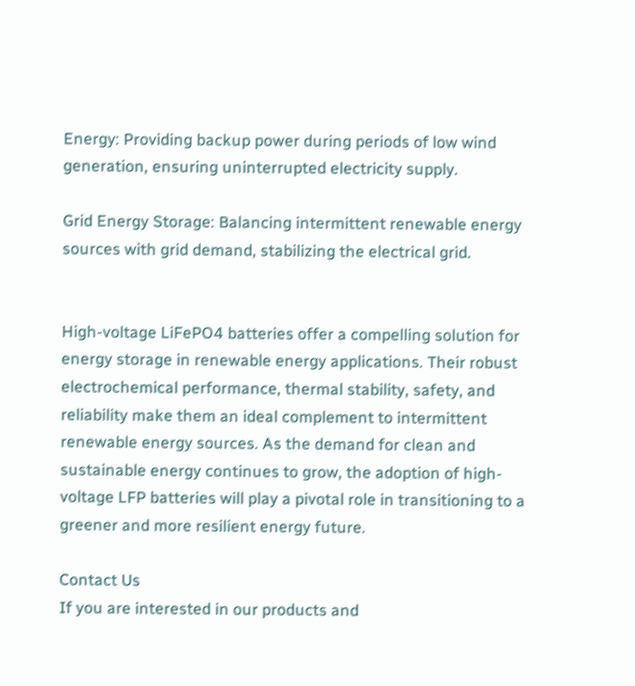Energy: Providing backup power during periods of low wind generation, ensuring uninterrupted electricity supply.

Grid Energy Storage: Balancing intermittent renewable energy sources with grid demand, stabilizing the electrical grid.


High-voltage LiFePO4 batteries offer a compelling solution for energy storage in renewable energy applications. Their robust electrochemical performance, thermal stability, safety, and reliability make them an ideal complement to intermittent renewable energy sources. As the demand for clean and sustainable energy continues to grow, the adoption of high-voltage LFP batteries will play a pivotal role in transitioning to a greener and more resilient energy future.

Contact Us
If you are interested in our products and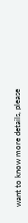want to know more details, please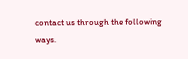contact us through the following ways.